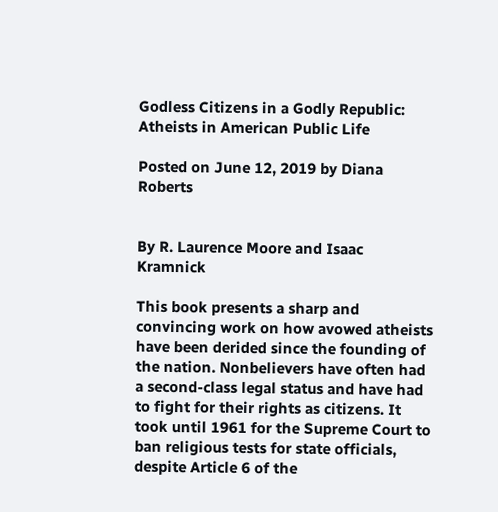Godless Citizens in a Godly Republic: Atheists in American Public Life

Posted on June 12, 2019 by Diana Roberts


By R. Laurence Moore and Isaac Kramnick

This book presents a sharp and convincing work on how avowed atheists have been derided since the founding of the nation. Nonbelievers have often had a second-class legal status and have had to fight for their rights as citizens. It took until 1961 for the Supreme Court to ban religious tests for state officials, despite Article 6 of the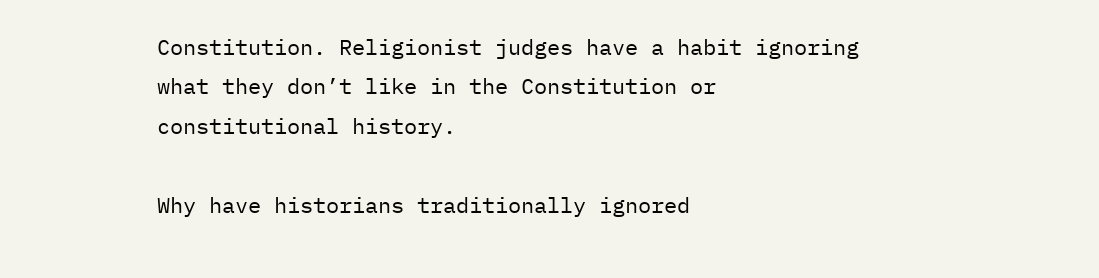Constitution. Religionist judges have a habit ignoring what they don’t like in the Constitution or constitutional history.

Why have historians traditionally ignored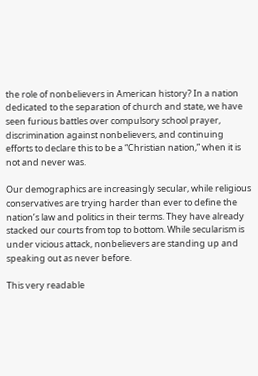the role of nonbelievers in American history? In a nation dedicated to the separation of church and state, we have seen furious battles over compulsory school prayer, discrimination against nonbelievers, and continuing efforts to declare this to be a “Christian nation,” when it is not and never was.

Our demographics are increasingly secular, while religious conservatives are trying harder than ever to define the nation’s law and politics in their terms. They have already stacked our courts from top to bottom. While secularism is under vicious attack, nonbelievers are standing up and speaking out as never before.

This very readable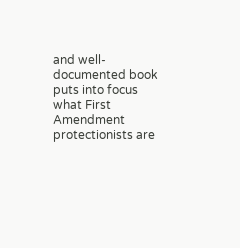and well-documented book puts into focus what First Amendment protectionists are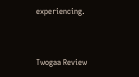experiencing.


Twogaa Review